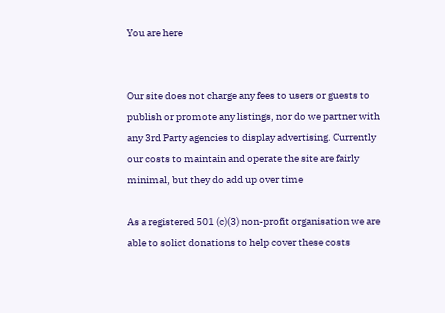You are here


Our site does not charge any fees to users or guests to publish or promote any listings, nor do we partner with any 3rd Party agencies to display advertising. Currently our costs to maintain and operate the site are fairly minimal, but they do add up over time

As a registered 501 (c)(3) non-profit organisation we are able to solict donations to help cover these costs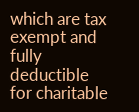which are tax exempt and fully deductible for charitable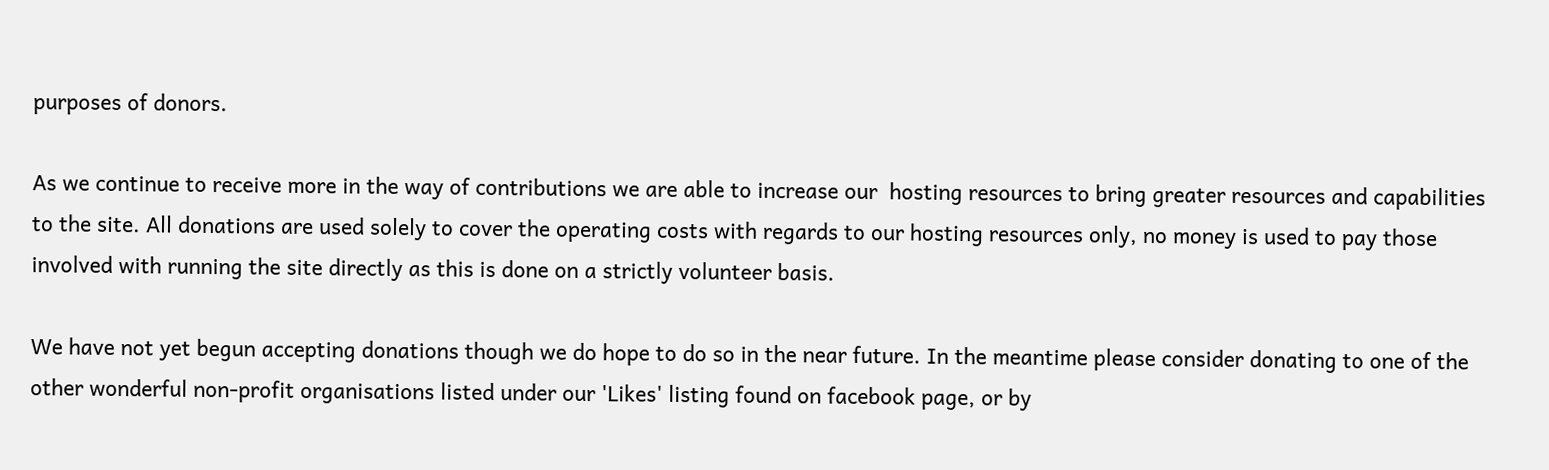purposes of donors.

As we continue to receive more in the way of contributions we are able to increase our  hosting resources to bring greater resources and capabilities to the site. All donations are used solely to cover the operating costs with regards to our hosting resources only, no money is used to pay those involved with running the site directly as this is done on a strictly volunteer basis.

We have not yet begun accepting donations though we do hope to do so in the near future. In the meantime please consider donating to one of the other wonderful non-profit organisations listed under our 'Likes' listing found on facebook page, or by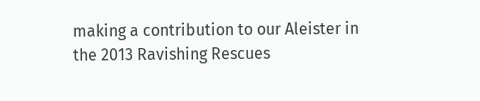making a contribution to our Aleister in the 2013 Ravishing Rescues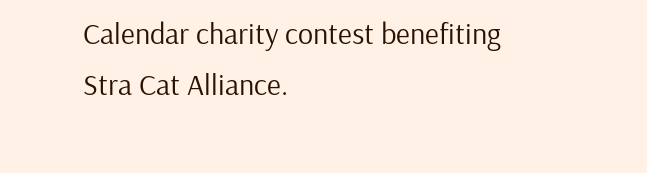Calendar charity contest benefiting Stra Cat Alliance.